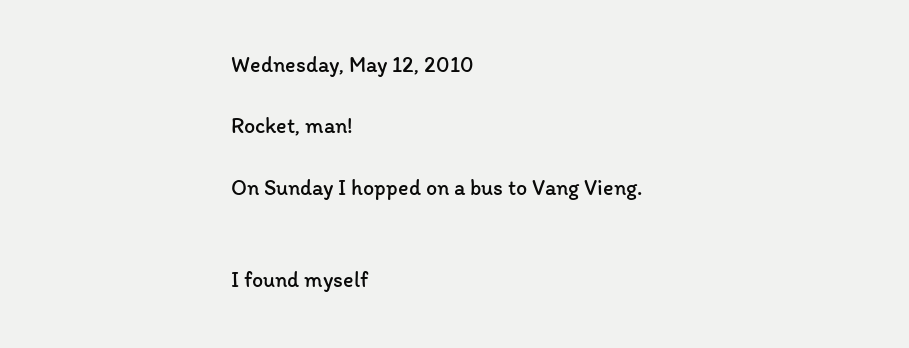Wednesday, May 12, 2010

Rocket, man!

On Sunday I hopped on a bus to Vang Vieng.


I found myself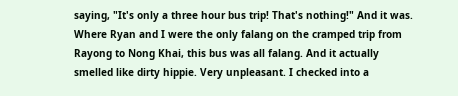saying, "It's only a three hour bus trip! That's nothing!" And it was. Where Ryan and I were the only falang on the cramped trip from Rayong to Nong Khai, this bus was all falang. And it actually smelled like dirty hippie. Very unpleasant. I checked into a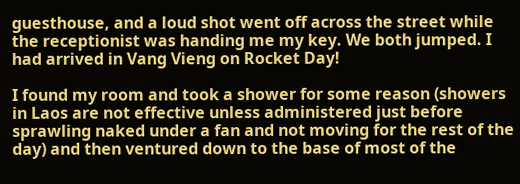guesthouse, and a loud shot went off across the street while the receptionist was handing me my key. We both jumped. I had arrived in Vang Vieng on Rocket Day!

I found my room and took a shower for some reason (showers in Laos are not effective unless administered just before sprawling naked under a fan and not moving for the rest of the day) and then ventured down to the base of most of the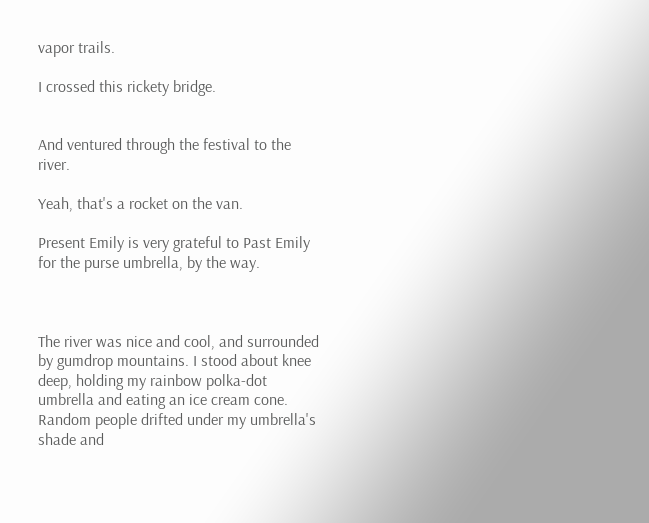vapor trails.

I crossed this rickety bridge.


And ventured through the festival to the river.

Yeah, that's a rocket on the van.

Present Emily is very grateful to Past Emily for the purse umbrella, by the way.



The river was nice and cool, and surrounded by gumdrop mountains. I stood about knee deep, holding my rainbow polka-dot umbrella and eating an ice cream cone. Random people drifted under my umbrella's shade and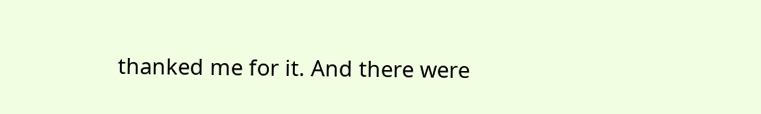thanked me for it. And there were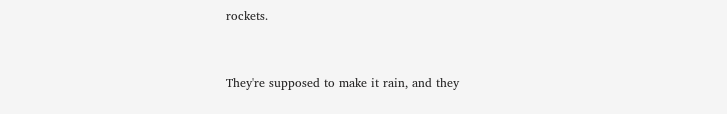rockets.


They're supposed to make it rain, and they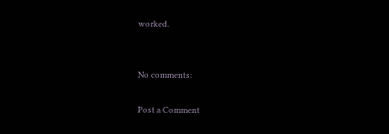worked.


No comments:

Post a Comment